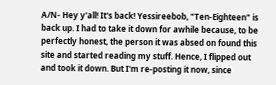A/N- Hey y'all! It's back! Yessireebob, "Ten-Eighteen" is back up. I had to take it down for awhile because, to be perfectly honest, the person it was absed on found this site and started reading my stuff. Hence, I flipped out and took it down. But I'm re-posting it now, since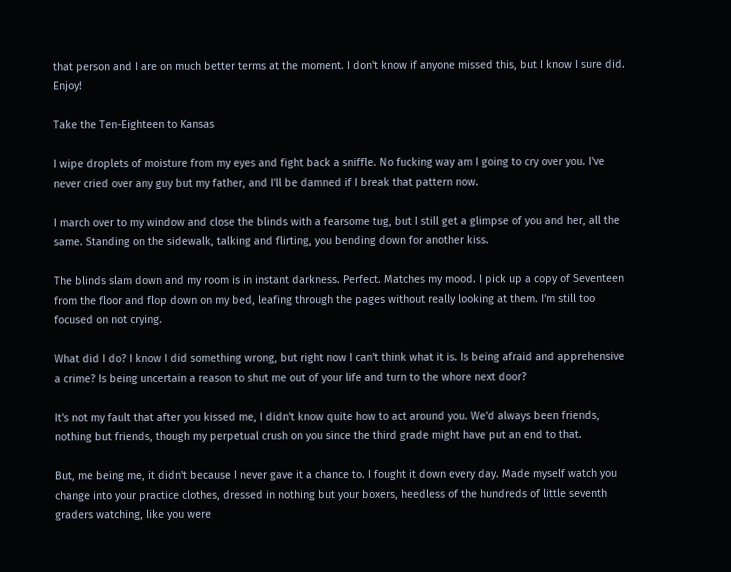that person and I are on much better terms at the moment. I don't know if anyone missed this, but I know I sure did. Enjoy!

Take the Ten-Eighteen to Kansas

I wipe droplets of moisture from my eyes and fight back a sniffle. No fucking way am I going to cry over you. I've never cried over any guy but my father, and I'll be damned if I break that pattern now.

I march over to my window and close the blinds with a fearsome tug, but I still get a glimpse of you and her, all the same. Standing on the sidewalk, talking and flirting, you bending down for another kiss.

The blinds slam down and my room is in instant darkness. Perfect. Matches my mood. I pick up a copy of Seventeen from the floor and flop down on my bed, leafing through the pages without really looking at them. I'm still too focused on not crying.

What did I do? I know I did something wrong, but right now I can't think what it is. Is being afraid and apprehensive a crime? Is being uncertain a reason to shut me out of your life and turn to the whore next door?

It's not my fault that after you kissed me, I didn't know quite how to act around you. We'd always been friends, nothing but friends, though my perpetual crush on you since the third grade might have put an end to that.

But, me being me, it didn't because I never gave it a chance to. I fought it down every day. Made myself watch you change into your practice clothes, dressed in nothing but your boxers, heedless of the hundreds of little seventh graders watching, like you were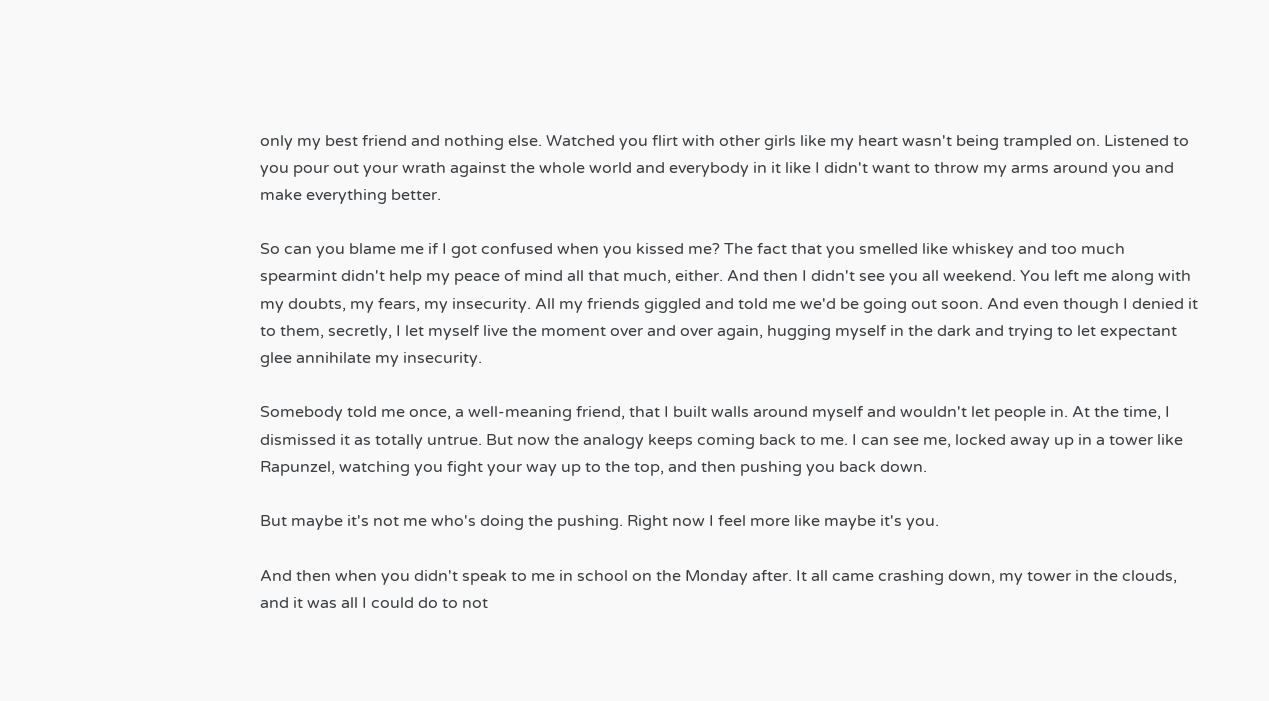only my best friend and nothing else. Watched you flirt with other girls like my heart wasn't being trampled on. Listened to you pour out your wrath against the whole world and everybody in it like I didn't want to throw my arms around you and make everything better.

So can you blame me if I got confused when you kissed me? The fact that you smelled like whiskey and too much spearmint didn't help my peace of mind all that much, either. And then I didn't see you all weekend. You left me along with my doubts, my fears, my insecurity. All my friends giggled and told me we'd be going out soon. And even though I denied it to them, secretly, I let myself live the moment over and over again, hugging myself in the dark and trying to let expectant glee annihilate my insecurity.

Somebody told me once, a well-meaning friend, that I built walls around myself and wouldn't let people in. At the time, I dismissed it as totally untrue. But now the analogy keeps coming back to me. I can see me, locked away up in a tower like Rapunzel, watching you fight your way up to the top, and then pushing you back down.

But maybe it's not me who's doing the pushing. Right now I feel more like maybe it's you.

And then when you didn't speak to me in school on the Monday after. It all came crashing down, my tower in the clouds, and it was all I could do to not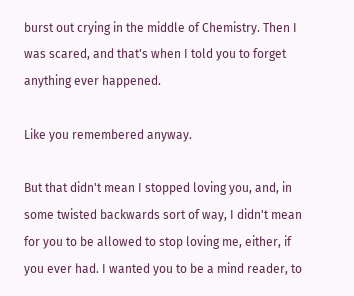burst out crying in the middle of Chemistry. Then I was scared, and that's when I told you to forget anything ever happened.

Like you remembered anyway.

But that didn't mean I stopped loving you, and, in some twisted backwards sort of way, I didn't mean for you to be allowed to stop loving me, either, if you ever had. I wanted you to be a mind reader, to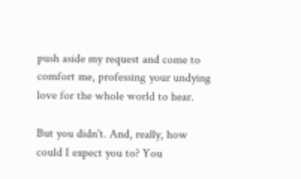push aside my request and come to comfort me, professing your undying love for the whole world to hear.

But you didn't. And, really, how could I expect you to? You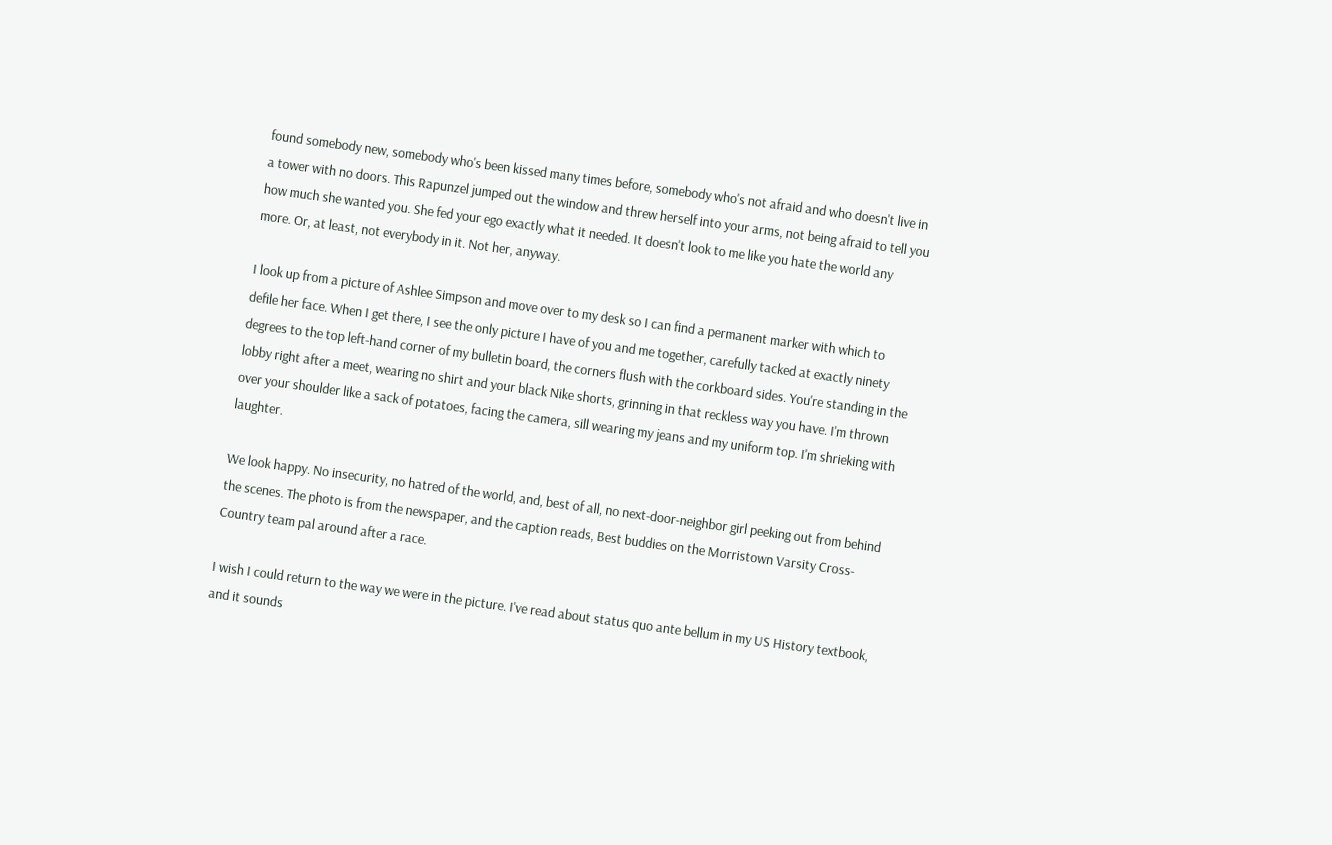found somebody new, somebody who's been kissed many times before, somebody who's not afraid and who doesn't live in a tower with no doors. This Rapunzel jumped out the window and threw herself into your arms, not being afraid to tell you how much she wanted you. She fed your ego exactly what it needed. It doesn't look to me like you hate the world any more. Or, at least, not everybody in it. Not her, anyway.

I look up from a picture of Ashlee Simpson and move over to my desk so I can find a permanent marker with which to defile her face. When I get there, I see the only picture I have of you and me together, carefully tacked at exactly ninety degrees to the top left-hand corner of my bulletin board, the corners flush with the corkboard sides. You're standing in the lobby right after a meet, wearing no shirt and your black Nike shorts, grinning in that reckless way you have. I'm thrown over your shoulder like a sack of potatoes, facing the camera, sill wearing my jeans and my uniform top. I'm shrieking with laughter.

We look happy. No insecurity, no hatred of the world, and, best of all, no next-door-neighbor girl peeking out from behind the scenes. The photo is from the newspaper, and the caption reads, Best buddies on the Morristown Varsity Cross-Country team pal around after a race.

I wish I could return to the way we were in the picture. I've read about status quo ante bellum in my US History textbook, and it sounds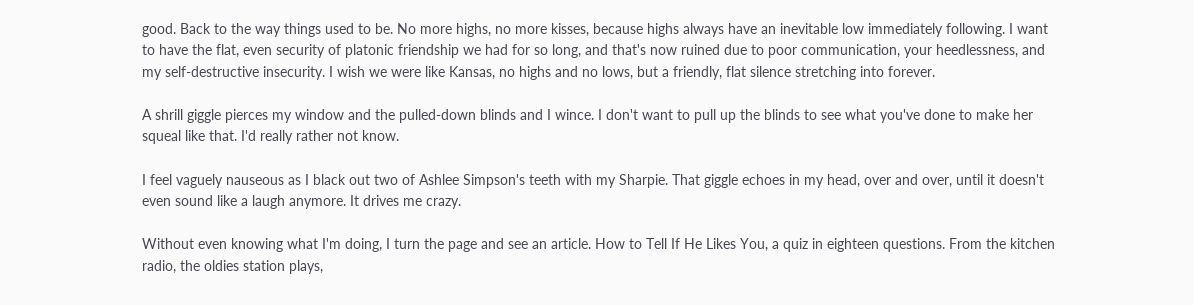good. Back to the way things used to be. No more highs, no more kisses, because highs always have an inevitable low immediately following. I want to have the flat, even security of platonic friendship we had for so long, and that's now ruined due to poor communication, your heedlessness, and my self-destructive insecurity. I wish we were like Kansas, no highs and no lows, but a friendly, flat silence stretching into forever.

A shrill giggle pierces my window and the pulled-down blinds and I wince. I don't want to pull up the blinds to see what you've done to make her squeal like that. I'd really rather not know.

I feel vaguely nauseous as I black out two of Ashlee Simpson's teeth with my Sharpie. That giggle echoes in my head, over and over, until it doesn't even sound like a laugh anymore. It drives me crazy.

Without even knowing what I'm doing, I turn the page and see an article. How to Tell If He Likes You, a quiz in eighteen questions. From the kitchen radio, the oldies station plays,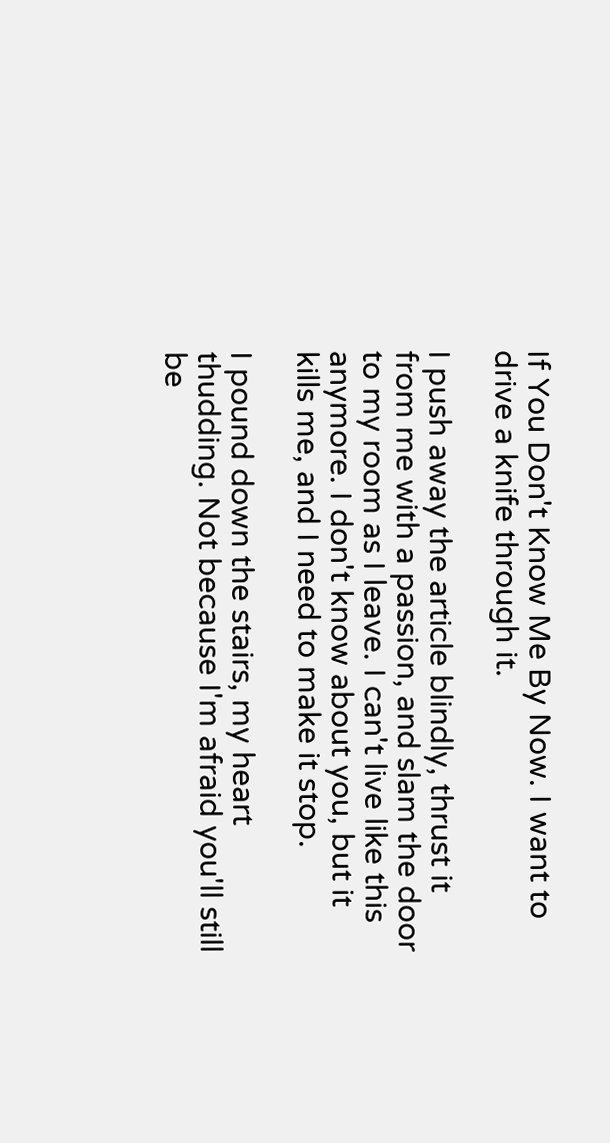If You Don't Know Me By Now. I want to drive a knife through it.

I push away the article blindly, thrust it from me with a passion, and slam the door to my room as I leave. I can't live like this anymore. I don't know about you, but it kills me, and I need to make it stop.

I pound down the stairs, my heart thudding. Not because I'm afraid you'll still be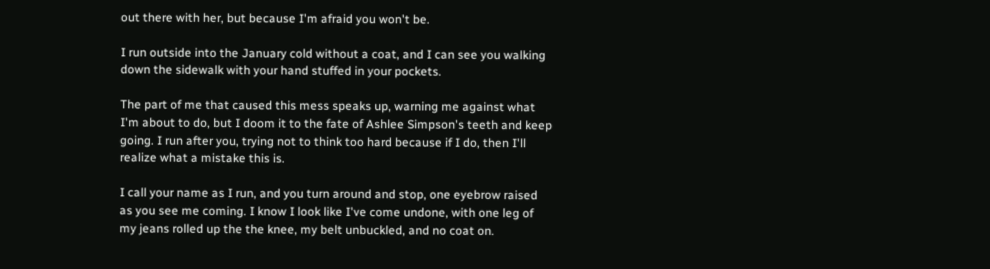out there with her, but because I'm afraid you won't be.

I run outside into the January cold without a coat, and I can see you walking down the sidewalk with your hand stuffed in your pockets.

The part of me that caused this mess speaks up, warning me against what I'm about to do, but I doom it to the fate of Ashlee Simpson's teeth and keep going. I run after you, trying not to think too hard because if I do, then I'll realize what a mistake this is.

I call your name as I run, and you turn around and stop, one eyebrow raised as you see me coming. I know I look like I've come undone, with one leg of my jeans rolled up the the knee, my belt unbuckled, and no coat on.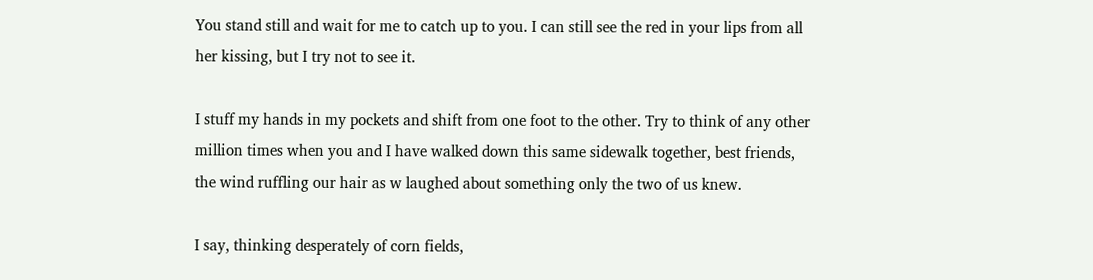You stand still and wait for me to catch up to you. I can still see the red in your lips from all her kissing, but I try not to see it.

I stuff my hands in my pockets and shift from one foot to the other. Try to think of any other million times when you and I have walked down this same sidewalk together, best friends, the wind ruffling our hair as w laughed about something only the two of us knew.

I say, thinking desperately of corn fields,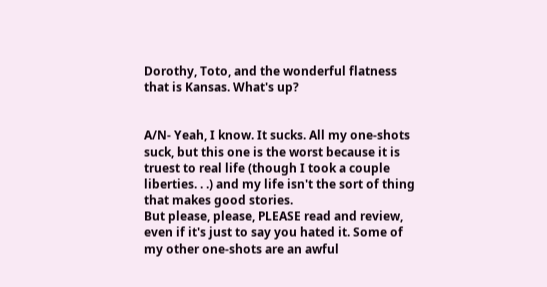Dorothy, Toto, and the wonderful flatness that is Kansas. What's up?


A/N- Yeah, I know. It sucks. All my one-shots suck, but this one is the worst because it is truest to real life (though I took a couple liberties. . .) and my life isn't the sort of thing that makes good stories.
But please, please, PLEASE read and review, even if it's just to say you hated it. Some of my other one-shots are an awful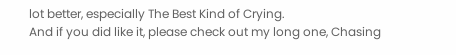lot better, especially The Best Kind of Crying.
And if you did like it, please check out my long one, Chasing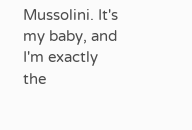Mussolini. It's my baby, and I'm exactly the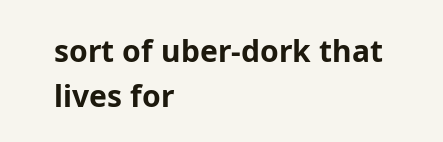sort of uber-dork that lives for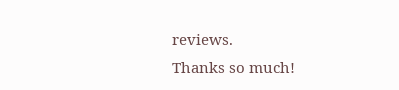reviews.
Thanks so much!